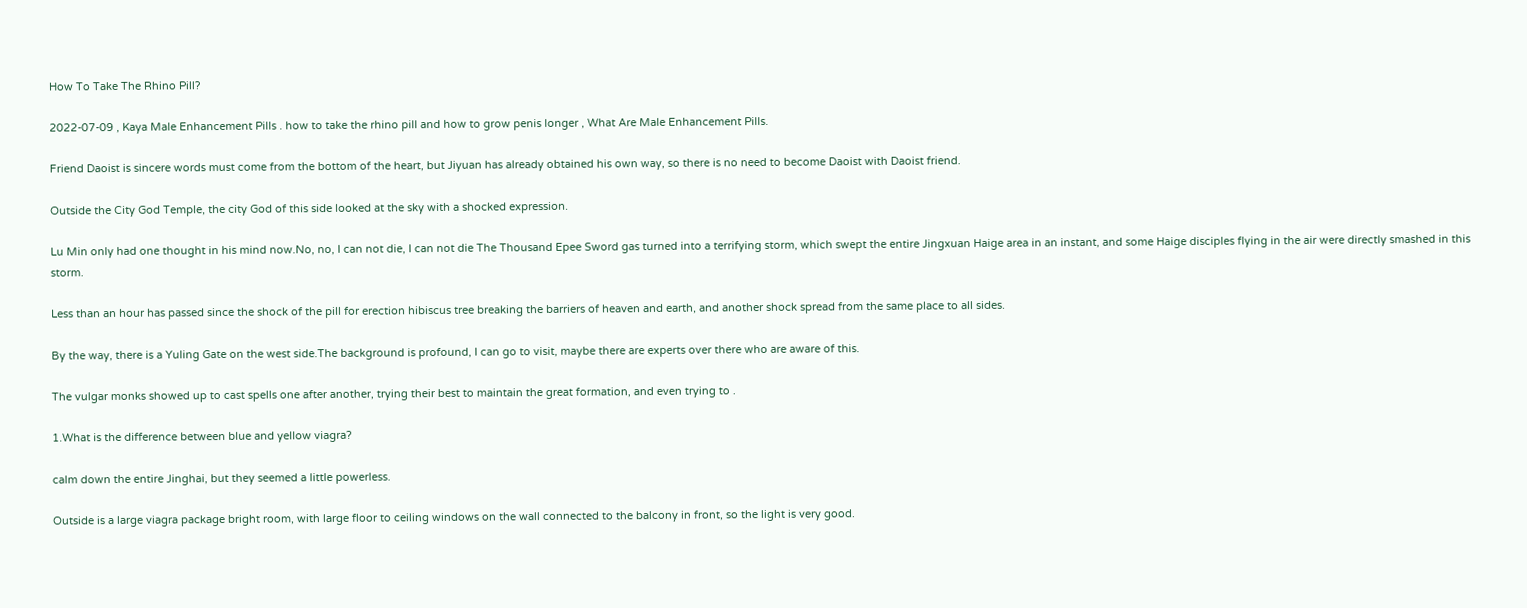How To Take The Rhino Pill?

2022-07-09 , Kaya Male Enhancement Pills . how to take the rhino pill and how to grow penis longer , What Are Male Enhancement Pills.

Friend Daoist is sincere words must come from the bottom of the heart, but Jiyuan has already obtained his own way, so there is no need to become Daoist with Daoist friend.

Outside the City God Temple, the city God of this side looked at the sky with a shocked expression.

Lu Min only had one thought in his mind now.No, no, I can not die, I can not die The Thousand Epee Sword gas turned into a terrifying storm, which swept the entire Jingxuan Haige area in an instant, and some Haige disciples flying in the air were directly smashed in this storm.

Less than an hour has passed since the shock of the pill for erection hibiscus tree breaking the barriers of heaven and earth, and another shock spread from the same place to all sides.

By the way, there is a Yuling Gate on the west side.The background is profound, I can go to visit, maybe there are experts over there who are aware of this.

The vulgar monks showed up to cast spells one after another, trying their best to maintain the great formation, and even trying to .

1.What is the difference between blue and yellow viagra?

calm down the entire Jinghai, but they seemed a little powerless.

Outside is a large viagra package bright room, with large floor to ceiling windows on the wall connected to the balcony in front, so the light is very good.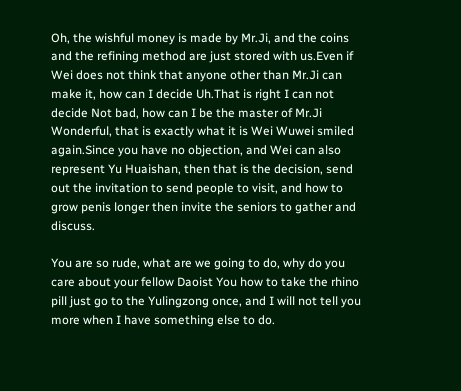Oh, the wishful money is made by Mr.Ji, and the coins and the refining method are just stored with us.Even if Wei does not think that anyone other than Mr.Ji can make it, how can I decide Uh.That is right I can not decide Not bad, how can I be the master of Mr.Ji Wonderful, that is exactly what it is Wei Wuwei smiled again.Since you have no objection, and Wei can also represent Yu Huaishan, then that is the decision, send out the invitation to send people to visit, and how to grow penis longer then invite the seniors to gather and discuss.

You are so rude, what are we going to do, why do you care about your fellow Daoist You how to take the rhino pill just go to the Yulingzong once, and I will not tell you more when I have something else to do.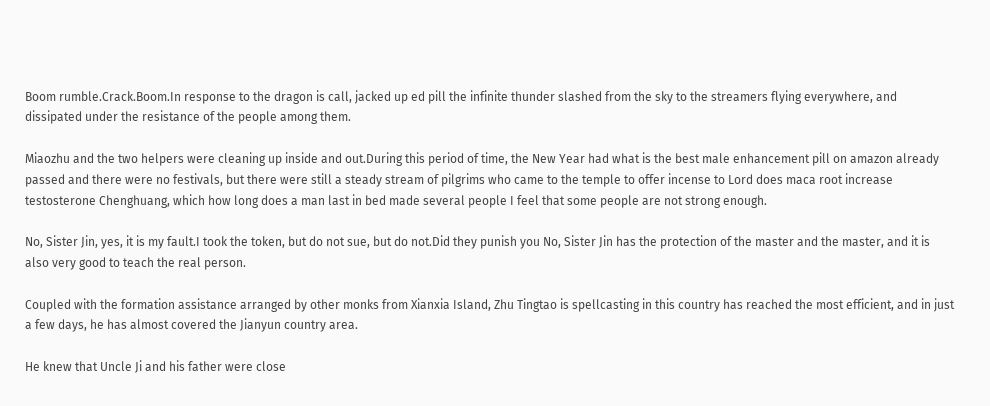Boom rumble.Crack.Boom.In response to the dragon is call, jacked up ed pill the infinite thunder slashed from the sky to the streamers flying everywhere, and dissipated under the resistance of the people among them.

Miaozhu and the two helpers were cleaning up inside and out.During this period of time, the New Year had what is the best male enhancement pill on amazon already passed and there were no festivals, but there were still a steady stream of pilgrims who came to the temple to offer incense to Lord does maca root increase testosterone Chenghuang, which how long does a man last in bed made several people I feel that some people are not strong enough.

No, Sister Jin, yes, it is my fault.I took the token, but do not sue, but do not.Did they punish you No, Sister Jin has the protection of the master and the master, and it is also very good to teach the real person.

Coupled with the formation assistance arranged by other monks from Xianxia Island, Zhu Tingtao is spellcasting in this country has reached the most efficient, and in just a few days, he has almost covered the Jianyun country area.

He knew that Uncle Ji and his father were close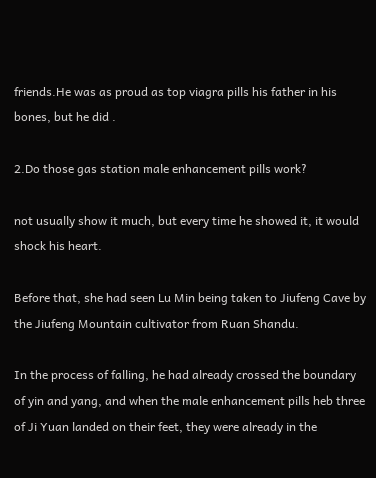friends.He was as proud as top viagra pills his father in his bones, but he did .

2.Do those gas station male enhancement pills work?

not usually show it much, but every time he showed it, it would shock his heart.

Before that, she had seen Lu Min being taken to Jiufeng Cave by the Jiufeng Mountain cultivator from Ruan Shandu.

In the process of falling, he had already crossed the boundary of yin and yang, and when the male enhancement pills heb three of Ji Yuan landed on their feet, they were already in the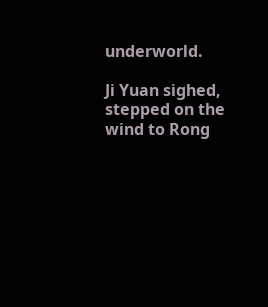underworld.

Ji Yuan sighed, stepped on the wind to Rong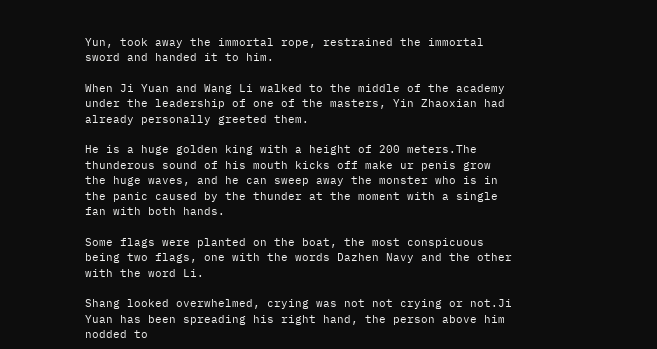Yun, took away the immortal rope, restrained the immortal sword and handed it to him.

When Ji Yuan and Wang Li walked to the middle of the academy under the leadership of one of the masters, Yin Zhaoxian had already personally greeted them.

He is a huge golden king with a height of 200 meters.The thunderous sound of his mouth kicks off make ur penis grow the huge waves, and he can sweep away the monster who is in the panic caused by the thunder at the moment with a single fan with both hands.

Some flags were planted on the boat, the most conspicuous being two flags, one with the words Dazhen Navy and the other with the word Li.

Shang looked overwhelmed, crying was not not crying or not.Ji Yuan has been spreading his right hand, the person above him nodded to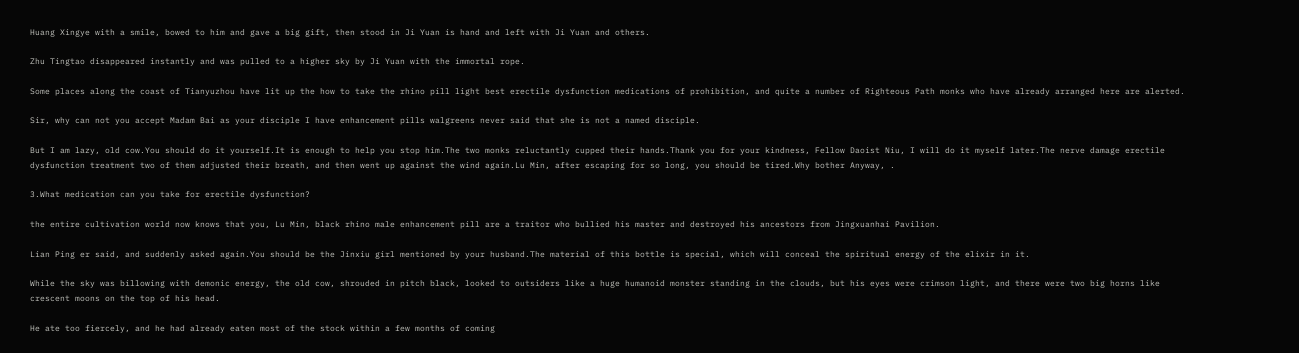Huang Xingye with a smile, bowed to him and gave a big gift, then stood in Ji Yuan is hand and left with Ji Yuan and others.

Zhu Tingtao disappeared instantly and was pulled to a higher sky by Ji Yuan with the immortal rope.

Some places along the coast of Tianyuzhou have lit up the how to take the rhino pill light best erectile dysfunction medications of prohibition, and quite a number of Righteous Path monks who have already arranged here are alerted.

Sir, why can not you accept Madam Bai as your disciple I have enhancement pills walgreens never said that she is not a named disciple.

But I am lazy, old cow.You should do it yourself.It is enough to help you stop him.The two monks reluctantly cupped their hands.Thank you for your kindness, Fellow Daoist Niu, I will do it myself later.The nerve damage erectile dysfunction treatment two of them adjusted their breath, and then went up against the wind again.Lu Min, after escaping for so long, you should be tired.Why bother Anyway, .

3.What medication can you take for erectile dysfunction?

the entire cultivation world now knows that you, Lu Min, black rhino male enhancement pill are a traitor who bullied his master and destroyed his ancestors from Jingxuanhai Pavilion.

Lian Ping er said, and suddenly asked again.You should be the Jinxiu girl mentioned by your husband.The material of this bottle is special, which will conceal the spiritual energy of the elixir in it.

While the sky was billowing with demonic energy, the old cow, shrouded in pitch black, looked to outsiders like a huge humanoid monster standing in the clouds, but his eyes were crimson light, and there were two big horns like crescent moons on the top of his head.

He ate too fiercely, and he had already eaten most of the stock within a few months of coming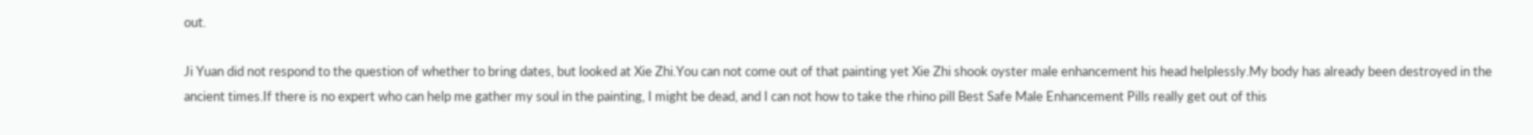out.

Ji Yuan did not respond to the question of whether to bring dates, but looked at Xie Zhi.You can not come out of that painting yet Xie Zhi shook oyster male enhancement his head helplessly.My body has already been destroyed in the ancient times.If there is no expert who can help me gather my soul in the painting, I might be dead, and I can not how to take the rhino pill Best Safe Male Enhancement Pills really get out of this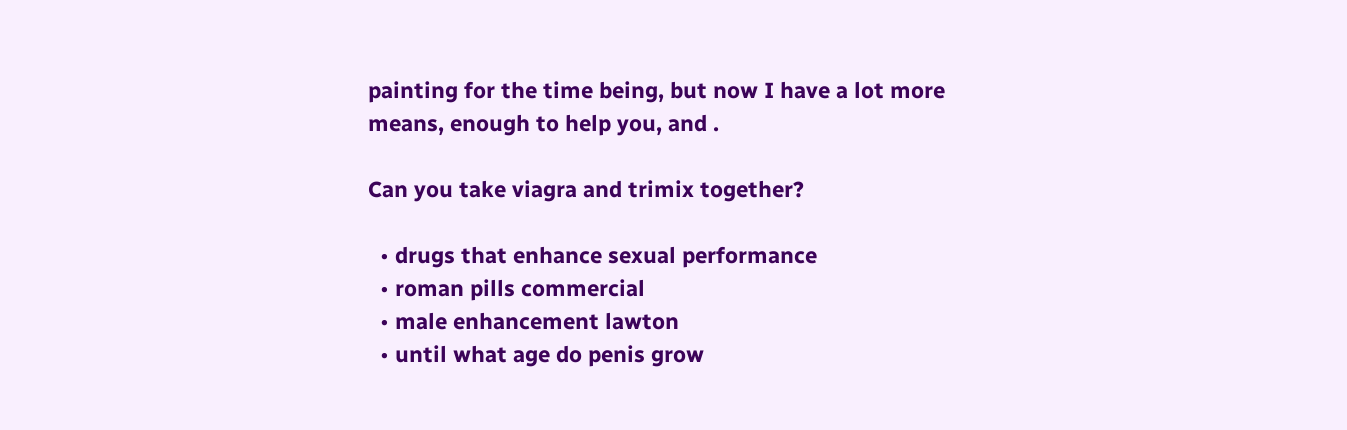painting for the time being, but now I have a lot more means, enough to help you, and .

Can you take viagra and trimix together?

  • drugs that enhance sexual performance
  • roman pills commercial
  • male enhancement lawton
  • until what age do penis grow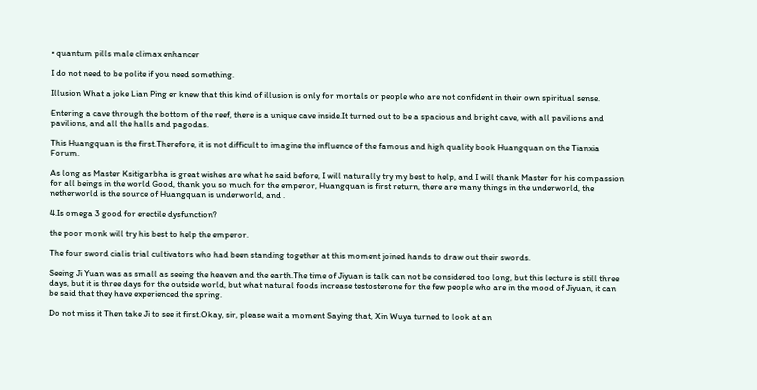• quantum pills male climax enhancer

I do not need to be polite if you need something.

Illusion What a joke Lian Ping er knew that this kind of illusion is only for mortals or people who are not confident in their own spiritual sense.

Entering a cave through the bottom of the reef, there is a unique cave inside.It turned out to be a spacious and bright cave, with all pavilions and pavilions, and all the halls and pagodas.

This Huangquan is the first.Therefore, it is not difficult to imagine the influence of the famous and high quality book Huangquan on the Tianxia Forum.

As long as Master Ksitigarbha is great wishes are what he said before, I will naturally try my best to help, and I will thank Master for his compassion for all beings in the world Good, thank you so much for the emperor, Huangquan is first return, there are many things in the underworld, the netherworld is the source of Huangquan is underworld, and .

4.Is omega 3 good for erectile dysfunction?

the poor monk will try his best to help the emperor.

The four sword cialis trial cultivators who had been standing together at this moment joined hands to draw out their swords.

Seeing Ji Yuan was as small as seeing the heaven and the earth.The time of Jiyuan is talk can not be considered too long, but this lecture is still three days, but it is three days for the outside world, but what natural foods increase testosterone for the few people who are in the mood of Jiyuan, it can be said that they have experienced the spring.

Do not miss it Then take Ji to see it first.Okay, sir, please wait a moment Saying that, Xin Wuya turned to look at an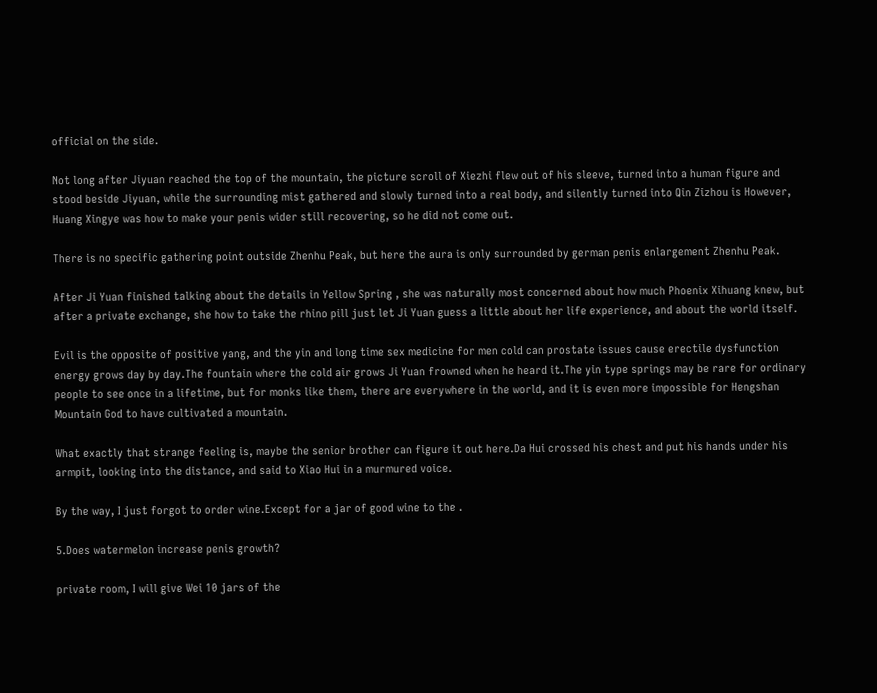official on the side.

Not long after Jiyuan reached the top of the mountain, the picture scroll of Xiezhi flew out of his sleeve, turned into a human figure and stood beside Jiyuan, while the surrounding mist gathered and slowly turned into a real body, and silently turned into Qin Zizhou is However, Huang Xingye was how to make your penis wider still recovering, so he did not come out.

There is no specific gathering point outside Zhenhu Peak, but here the aura is only surrounded by german penis enlargement Zhenhu Peak.

After Ji Yuan finished talking about the details in Yellow Spring , she was naturally most concerned about how much Phoenix Xihuang knew, but after a private exchange, she how to take the rhino pill just let Ji Yuan guess a little about her life experience, and about the world itself.

Evil is the opposite of positive yang, and the yin and long time sex medicine for men cold can prostate issues cause erectile dysfunction energy grows day by day.The fountain where the cold air grows Ji Yuan frowned when he heard it.The yin type springs may be rare for ordinary people to see once in a lifetime, but for monks like them, there are everywhere in the world, and it is even more impossible for Hengshan Mountain God to have cultivated a mountain.

What exactly that strange feeling is, maybe the senior brother can figure it out here.Da Hui crossed his chest and put his hands under his armpit, looking into the distance, and said to Xiao Hui in a murmured voice.

By the way, I just forgot to order wine.Except for a jar of good wine to the .

5.Does watermelon increase penis growth?

private room, I will give Wei 10 jars of the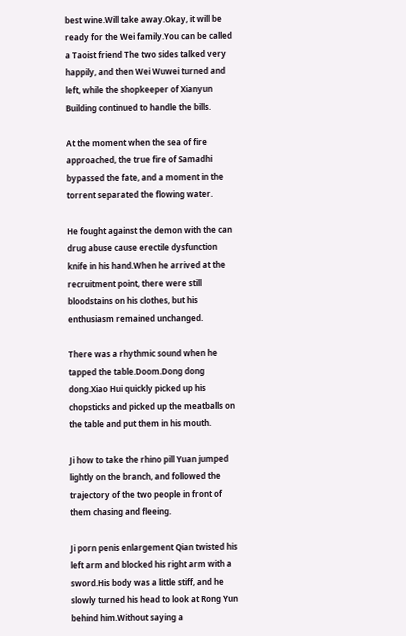best wine.Will take away.Okay, it will be ready for the Wei family.You can be called a Taoist friend The two sides talked very happily, and then Wei Wuwei turned and left, while the shopkeeper of Xianyun Building continued to handle the bills.

At the moment when the sea of fire approached, the true fire of Samadhi bypassed the fate, and a moment in the torrent separated the flowing water.

He fought against the demon with the can drug abuse cause erectile dysfunction knife in his hand.When he arrived at the recruitment point, there were still bloodstains on his clothes, but his enthusiasm remained unchanged.

There was a rhythmic sound when he tapped the table.Doom.Dong dong dong.Xiao Hui quickly picked up his chopsticks and picked up the meatballs on the table and put them in his mouth.

Ji how to take the rhino pill Yuan jumped lightly on the branch, and followed the trajectory of the two people in front of them chasing and fleeing.

Ji porn penis enlargement Qian twisted his left arm and blocked his right arm with a sword.His body was a little stiff, and he slowly turned his head to look at Rong Yun behind him.Without saying a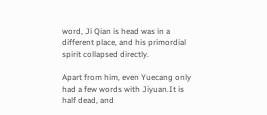word, Ji Qian is head was in a different place, and his primordial spirit collapsed directly.

Apart from him, even Yuecang only had a few words with Jiyuan.It is half dead, and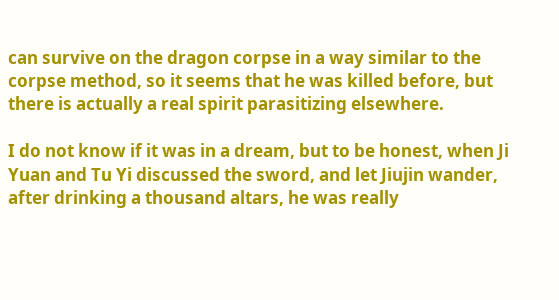can survive on the dragon corpse in a way similar to the corpse method, so it seems that he was killed before, but there is actually a real spirit parasitizing elsewhere.

I do not know if it was in a dream, but to be honest, when Ji Yuan and Tu Yi discussed the sword, and let Jiujin wander, after drinking a thousand altars, he was really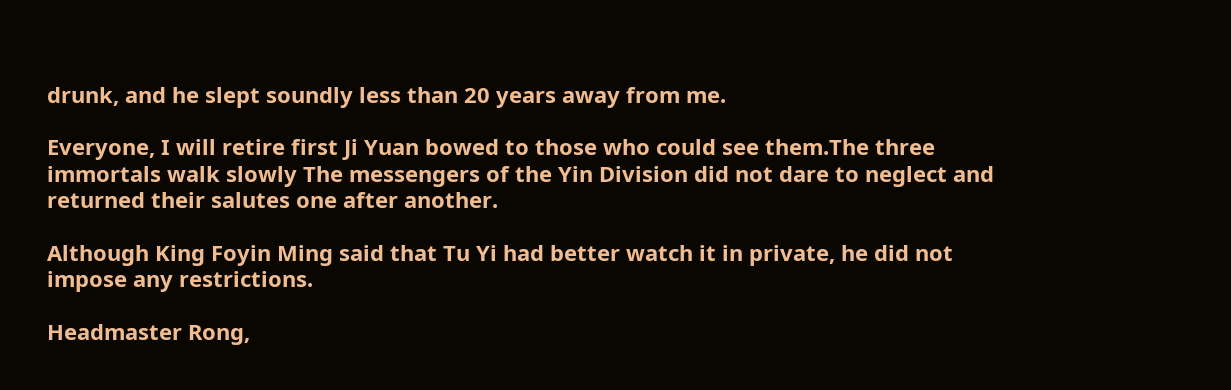drunk, and he slept soundly less than 20 years away from me.

Everyone, I will retire first Ji Yuan bowed to those who could see them.The three immortals walk slowly The messengers of the Yin Division did not dare to neglect and returned their salutes one after another.

Although King Foyin Ming said that Tu Yi had better watch it in private, he did not impose any restrictions.

Headmaster Rong,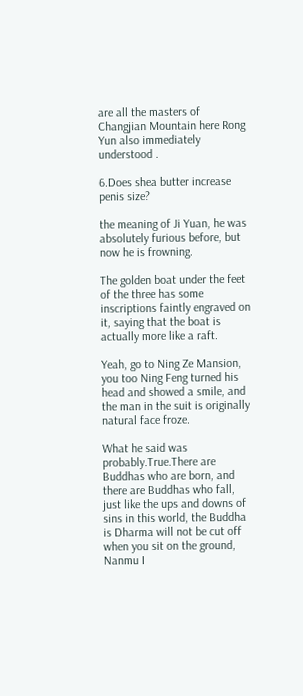are all the masters of Changjian Mountain here Rong Yun also immediately understood .

6.Does shea butter increase penis size?

the meaning of Ji Yuan, he was absolutely furious before, but now he is frowning.

The golden boat under the feet of the three has some inscriptions faintly engraved on it, saying that the boat is actually more like a raft.

Yeah, go to Ning Ze Mansion, you too Ning Feng turned his head and showed a smile, and the man in the suit is originally natural face froze.

What he said was probably.True.There are Buddhas who are born, and there are Buddhas who fall, just like the ups and downs of sins in this world, the Buddha is Dharma will not be cut off when you sit on the ground, Nanmu I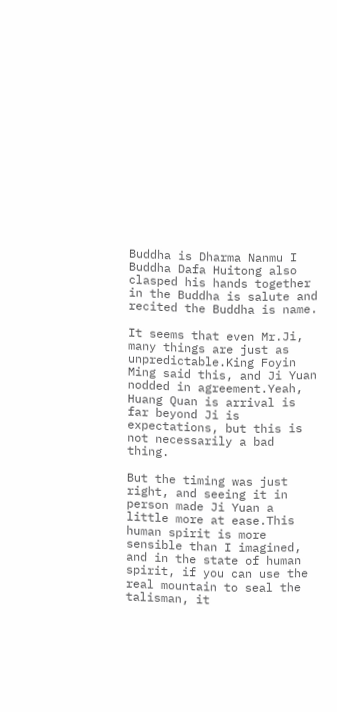Buddha is Dharma Nanmu I Buddha Dafa Huitong also clasped his hands together in the Buddha is salute and recited the Buddha is name.

It seems that even Mr.Ji, many things are just as unpredictable.King Foyin Ming said this, and Ji Yuan nodded in agreement.Yeah, Huang Quan is arrival is far beyond Ji is expectations, but this is not necessarily a bad thing.

But the timing was just right, and seeing it in person made Ji Yuan a little more at ease.This human spirit is more sensible than I imagined, and in the state of human spirit, if you can use the real mountain to seal the talisman, it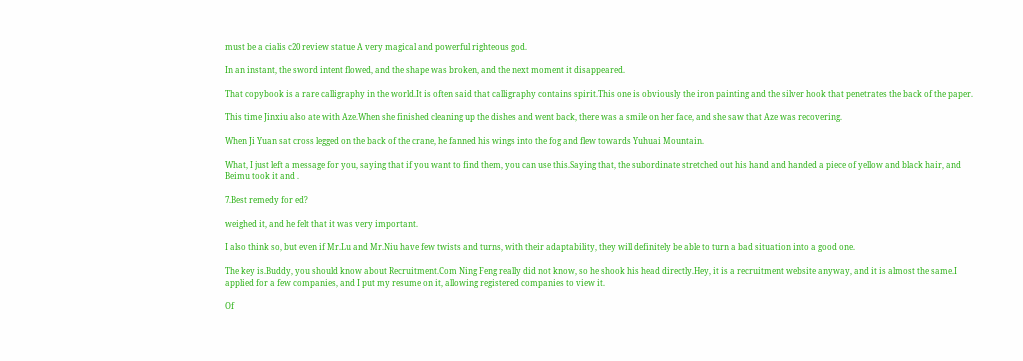must be a cialis c20 review statue A very magical and powerful righteous god.

In an instant, the sword intent flowed, and the shape was broken, and the next moment it disappeared.

That copybook is a rare calligraphy in the world.It is often said that calligraphy contains spirit.This one is obviously the iron painting and the silver hook that penetrates the back of the paper.

This time Jinxiu also ate with Aze.When she finished cleaning up the dishes and went back, there was a smile on her face, and she saw that Aze was recovering.

When Ji Yuan sat cross legged on the back of the crane, he fanned his wings into the fog and flew towards Yuhuai Mountain.

What, I just left a message for you, saying that if you want to find them, you can use this.Saying that, the subordinate stretched out his hand and handed a piece of yellow and black hair, and Beimu took it and .

7.Best remedy for ed?

weighed it, and he felt that it was very important.

I also think so, but even if Mr.Lu and Mr.Niu have few twists and turns, with their adaptability, they will definitely be able to turn a bad situation into a good one.

The key is.Buddy, you should know about Recruitment.Com Ning Feng really did not know, so he shook his head directly.Hey, it is a recruitment website anyway, and it is almost the same.I applied for a few companies, and I put my resume on it, allowing registered companies to view it.

Of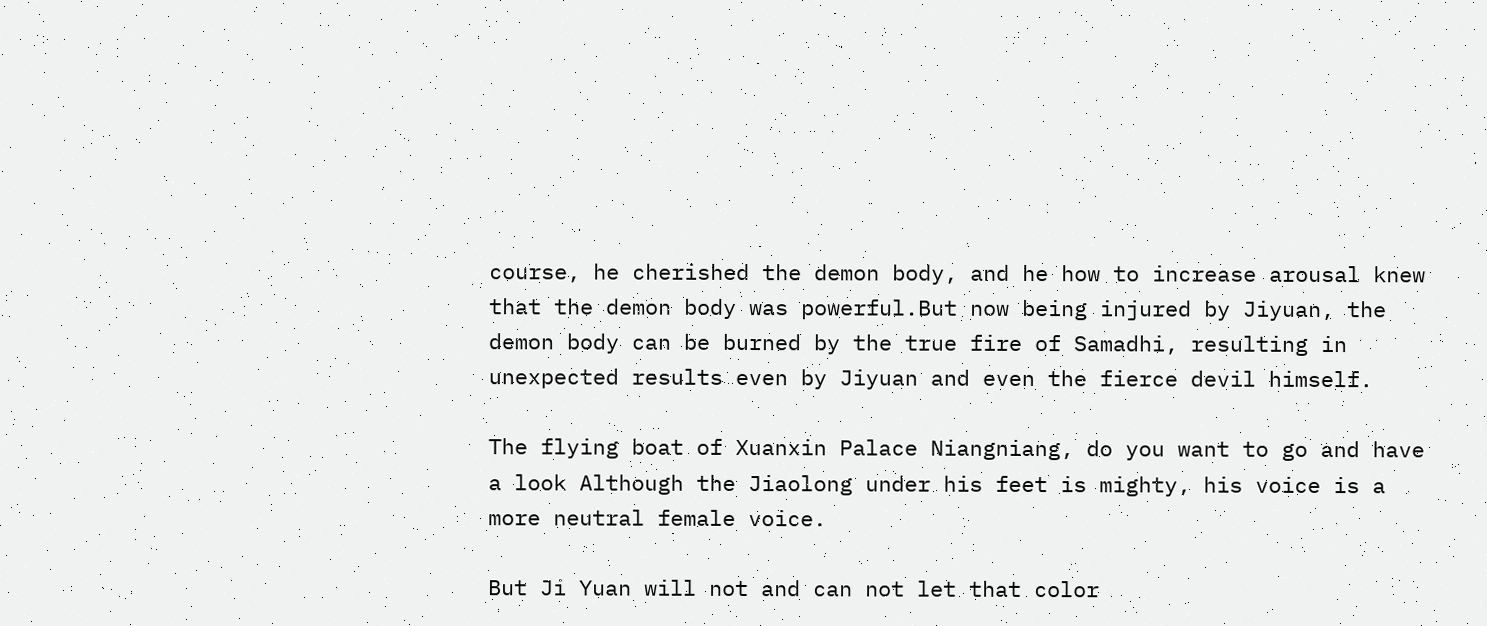course, he cherished the demon body, and he how to increase arousal knew that the demon body was powerful.But now being injured by Jiyuan, the demon body can be burned by the true fire of Samadhi, resulting in unexpected results even by Jiyuan and even the fierce devil himself.

The flying boat of Xuanxin Palace Niangniang, do you want to go and have a look Although the Jiaolong under his feet is mighty, his voice is a more neutral female voice.

But Ji Yuan will not and can not let that color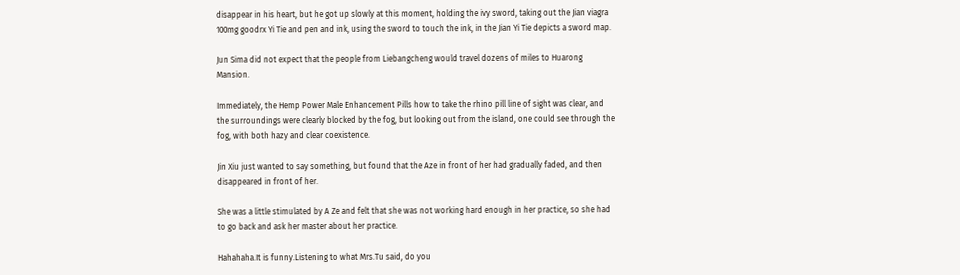disappear in his heart, but he got up slowly at this moment, holding the ivy sword, taking out the Jian viagra 100mg goodrx Yi Tie and pen and ink, using the sword to touch the ink, in the Jian Yi Tie depicts a sword map.

Jun Sima did not expect that the people from Liebangcheng would travel dozens of miles to Huarong Mansion.

Immediately, the Hemp Power Male Enhancement Pills how to take the rhino pill line of sight was clear, and the surroundings were clearly blocked by the fog, but looking out from the island, one could see through the fog, with both hazy and clear coexistence.

Jin Xiu just wanted to say something, but found that the Aze in front of her had gradually faded, and then disappeared in front of her.

She was a little stimulated by A Ze and felt that she was not working hard enough in her practice, so she had to go back and ask her master about her practice.

Hahahaha.It is funny.Listening to what Mrs.Tu said, do you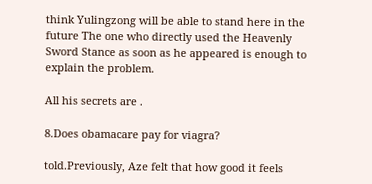think Yulingzong will be able to stand here in the future The one who directly used the Heavenly Sword Stance as soon as he appeared is enough to explain the problem.

All his secrets are .

8.Does obamacare pay for viagra?

told.Previously, Aze felt that how good it feels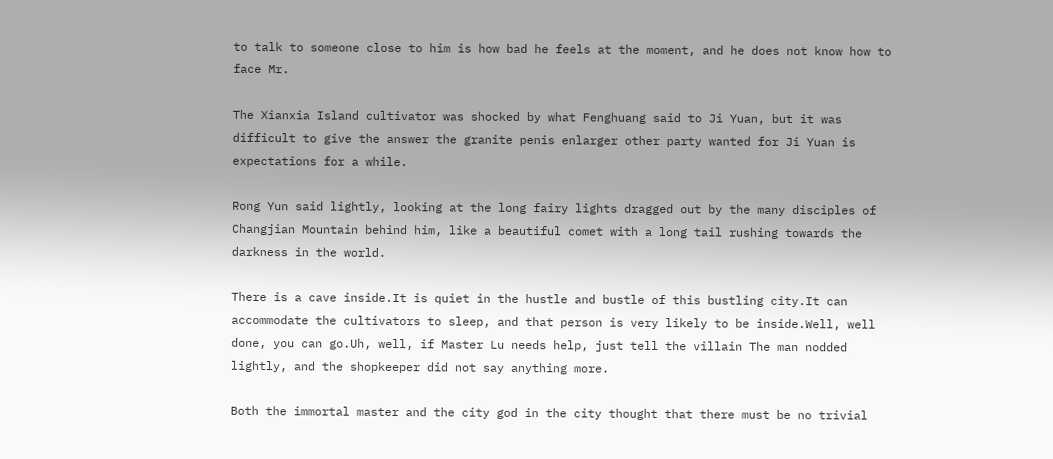to talk to someone close to him is how bad he feels at the moment, and he does not know how to face Mr.

The Xianxia Island cultivator was shocked by what Fenghuang said to Ji Yuan, but it was difficult to give the answer the granite penis enlarger other party wanted for Ji Yuan is expectations for a while.

Rong Yun said lightly, looking at the long fairy lights dragged out by the many disciples of Changjian Mountain behind him, like a beautiful comet with a long tail rushing towards the darkness in the world.

There is a cave inside.It is quiet in the hustle and bustle of this bustling city.It can accommodate the cultivators to sleep, and that person is very likely to be inside.Well, well done, you can go.Uh, well, if Master Lu needs help, just tell the villain The man nodded lightly, and the shopkeeper did not say anything more.

Both the immortal master and the city god in the city thought that there must be no trivial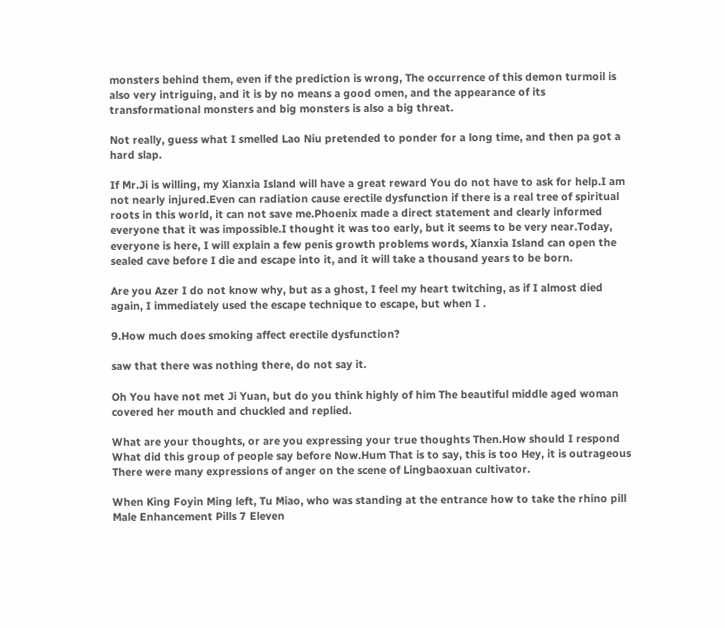monsters behind them, even if the prediction is wrong, The occurrence of this demon turmoil is also very intriguing, and it is by no means a good omen, and the appearance of its transformational monsters and big monsters is also a big threat.

Not really, guess what I smelled Lao Niu pretended to ponder for a long time, and then pa got a hard slap.

If Mr.Ji is willing, my Xianxia Island will have a great reward You do not have to ask for help.I am not nearly injured.Even can radiation cause erectile dysfunction if there is a real tree of spiritual roots in this world, it can not save me.Phoenix made a direct statement and clearly informed everyone that it was impossible.I thought it was too early, but it seems to be very near.Today, everyone is here, I will explain a few penis growth problems words, Xianxia Island can open the sealed cave before I die and escape into it, and it will take a thousand years to be born.

Are you Azer I do not know why, but as a ghost, I feel my heart twitching, as if I almost died again, I immediately used the escape technique to escape, but when I .

9.How much does smoking affect erectile dysfunction?

saw that there was nothing there, do not say it.

Oh You have not met Ji Yuan, but do you think highly of him The beautiful middle aged woman covered her mouth and chuckled and replied.

What are your thoughts, or are you expressing your true thoughts Then.How should I respond What did this group of people say before Now.Hum That is to say, this is too Hey, it is outrageous There were many expressions of anger on the scene of Lingbaoxuan cultivator.

When King Foyin Ming left, Tu Miao, who was standing at the entrance how to take the rhino pill Male Enhancement Pills 7 Eleven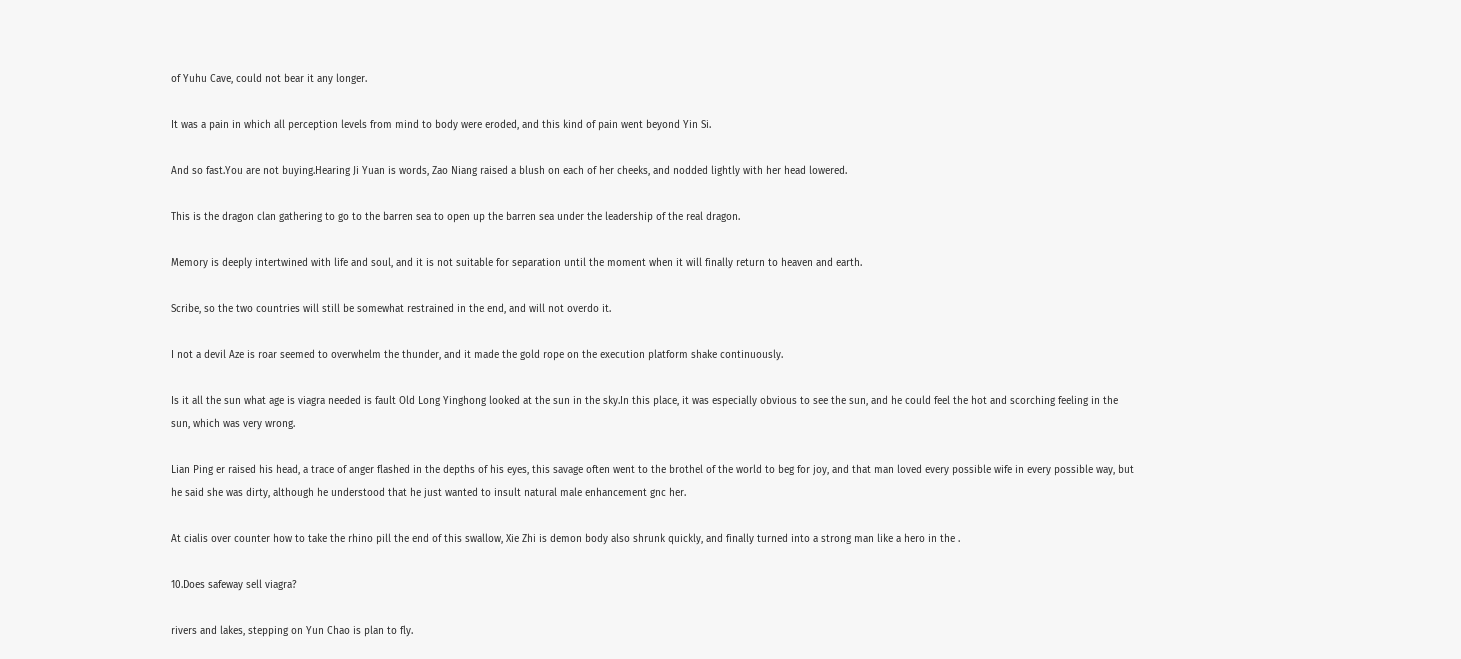of Yuhu Cave, could not bear it any longer.

It was a pain in which all perception levels from mind to body were eroded, and this kind of pain went beyond Yin Si.

And so fast.You are not buying.Hearing Ji Yuan is words, Zao Niang raised a blush on each of her cheeks, and nodded lightly with her head lowered.

This is the dragon clan gathering to go to the barren sea to open up the barren sea under the leadership of the real dragon.

Memory is deeply intertwined with life and soul, and it is not suitable for separation until the moment when it will finally return to heaven and earth.

Scribe, so the two countries will still be somewhat restrained in the end, and will not overdo it.

I not a devil Aze is roar seemed to overwhelm the thunder, and it made the gold rope on the execution platform shake continuously.

Is it all the sun what age is viagra needed is fault Old Long Yinghong looked at the sun in the sky.In this place, it was especially obvious to see the sun, and he could feel the hot and scorching feeling in the sun, which was very wrong.

Lian Ping er raised his head, a trace of anger flashed in the depths of his eyes, this savage often went to the brothel of the world to beg for joy, and that man loved every possible wife in every possible way, but he said she was dirty, although he understood that he just wanted to insult natural male enhancement gnc her.

At cialis over counter how to take the rhino pill the end of this swallow, Xie Zhi is demon body also shrunk quickly, and finally turned into a strong man like a hero in the .

10.Does safeway sell viagra?

rivers and lakes, stepping on Yun Chao is plan to fly.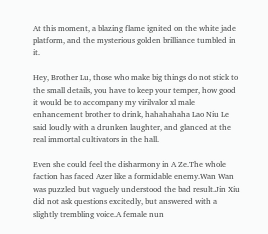At this moment, a blazing flame ignited on the white jade platform, and the mysterious golden brilliance tumbled in it.

Hey, Brother Lu, those who make big things do not stick to the small details, you have to keep your temper, how good it would be to accompany my virilvalor xl male enhancement brother to drink, hahahahaha Lao Niu Le said loudly with a drunken laughter, and glanced at the real immortal cultivators in the hall.

Even she could feel the disharmony in A Ze.The whole faction has faced Azer like a formidable enemy.Wan Wan was puzzled but vaguely understood the bad result.Jin Xiu did not ask questions excitedly, but answered with a slightly trembling voice.A female nun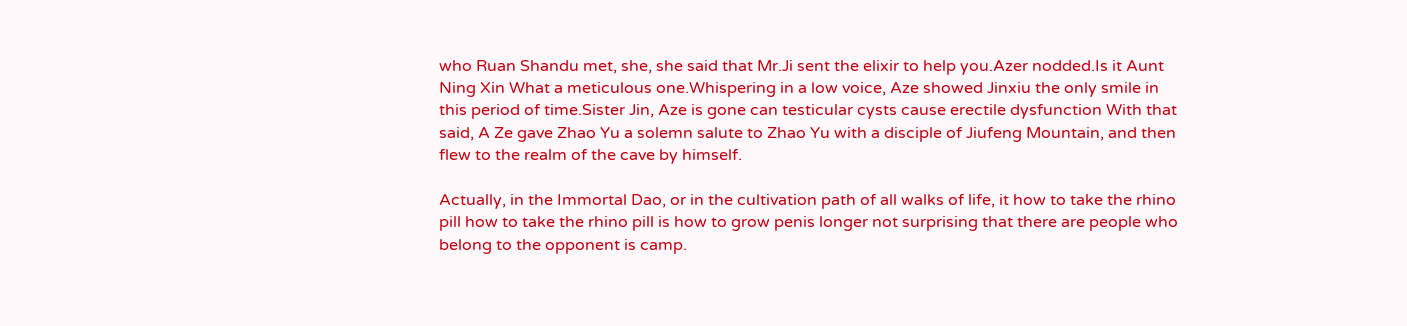who Ruan Shandu met, she, she said that Mr.Ji sent the elixir to help you.Azer nodded.Is it Aunt Ning Xin What a meticulous one.Whispering in a low voice, Aze showed Jinxiu the only smile in this period of time.Sister Jin, Aze is gone can testicular cysts cause erectile dysfunction With that said, A Ze gave Zhao Yu a solemn salute to Zhao Yu with a disciple of Jiufeng Mountain, and then flew to the realm of the cave by himself.

Actually, in the Immortal Dao, or in the cultivation path of all walks of life, it how to take the rhino pill how to take the rhino pill is how to grow penis longer not surprising that there are people who belong to the opponent is camp.